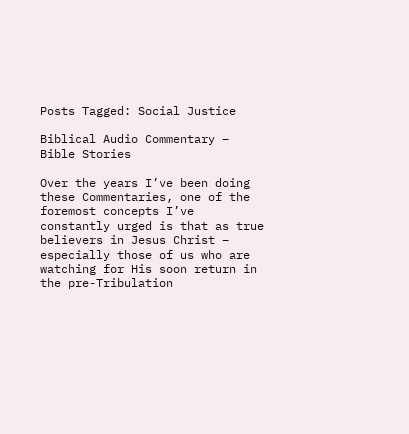Posts Tagged: Social Justice

Biblical Audio Commentary – Bible Stories

Over the years I’ve been doing these Commentaries, one of the foremost concepts I’ve constantly urged is that as true believers in Jesus Christ – especially those of us who are watching for His soon return in the pre-Tribulation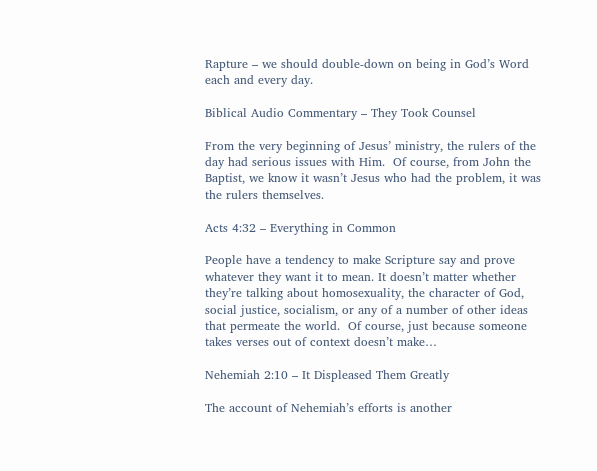Rapture – we should double-down on being in God’s Word each and every day.

Biblical Audio Commentary – They Took Counsel

From the very beginning of Jesus’ ministry, the rulers of the day had serious issues with Him.  Of course, from John the Baptist, we know it wasn’t Jesus who had the problem, it was the rulers themselves.

Acts 4:32 – Everything in Common

People have a tendency to make Scripture say and prove whatever they want it to mean. It doesn’t matter whether they’re talking about homosexuality, the character of God, social justice, socialism, or any of a number of other ideas that permeate the world.  Of course, just because someone takes verses out of context doesn’t make…

Nehemiah 2:10 – It Displeased Them Greatly

The account of Nehemiah’s efforts is another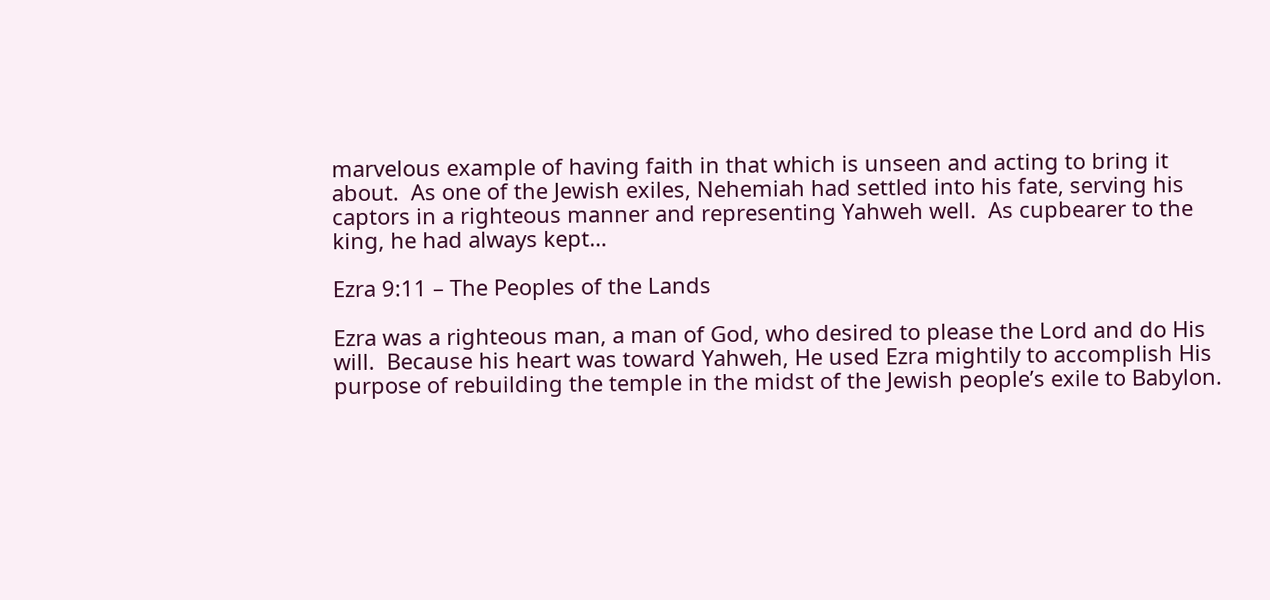marvelous example of having faith in that which is unseen and acting to bring it about.  As one of the Jewish exiles, Nehemiah had settled into his fate, serving his captors in a righteous manner and representing Yahweh well.  As cupbearer to the king, he had always kept…

Ezra 9:11 – The Peoples of the Lands

Ezra was a righteous man, a man of God, who desired to please the Lord and do His will.  Because his heart was toward Yahweh, He used Ezra mightily to accomplish His purpose of rebuilding the temple in the midst of the Jewish people’s exile to Babylon.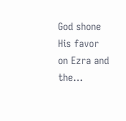God shone His favor on Ezra and the…